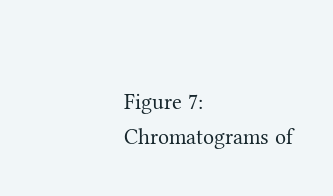Figure 7: Chromatograms of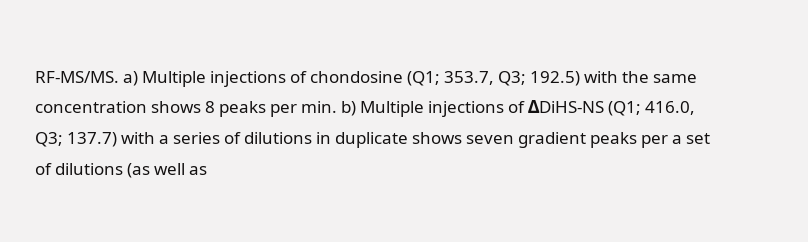RF-MS/MS. a) Multiple injections of chondosine (Q1; 353.7, Q3; 192.5) with the same concentration shows 8 peaks per min. b) Multiple injections of ΔDiHS-NS (Q1; 416.0, Q3; 137.7) with a series of dilutions in duplicate shows seven gradient peaks per a set of dilutions (as well as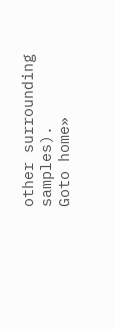other surrounding samples).
Goto home»